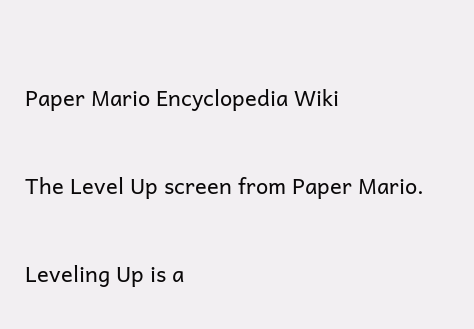Paper Mario Encyclopedia Wiki

The Level Up screen from Paper Mario.

Leveling Up is a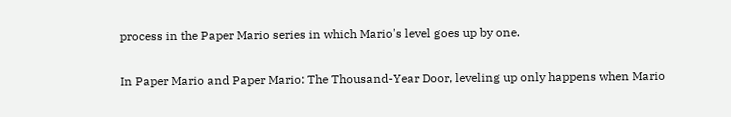process in the Paper Mario series in which Mario's level goes up by one.

In Paper Mario and Paper Mario: The Thousand-Year Door, leveling up only happens when Mario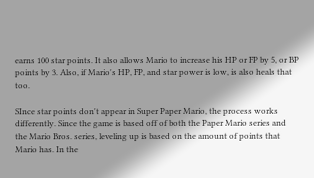earns 100 star points. It also allows Mario to increase his HP or FP by 5, or BP points by 3. Also, if Mario's HP, FP, and star power is low, is also heals that too.

SInce star points don't appear in Super Paper Mario, the process works differently. Since the game is based off of both the Paper Mario series and the Mario Bros. series, leveling up is based on the amount of points that Mario has. In the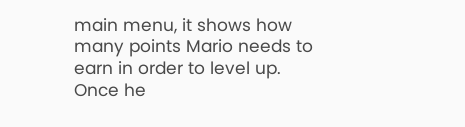main menu, it shows how many points Mario needs to earn in order to level up. Once he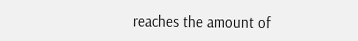reaches the amount of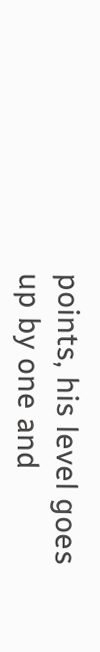points, his level goes up by one and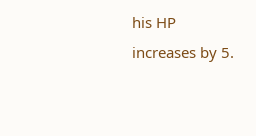his HP increases by 5.